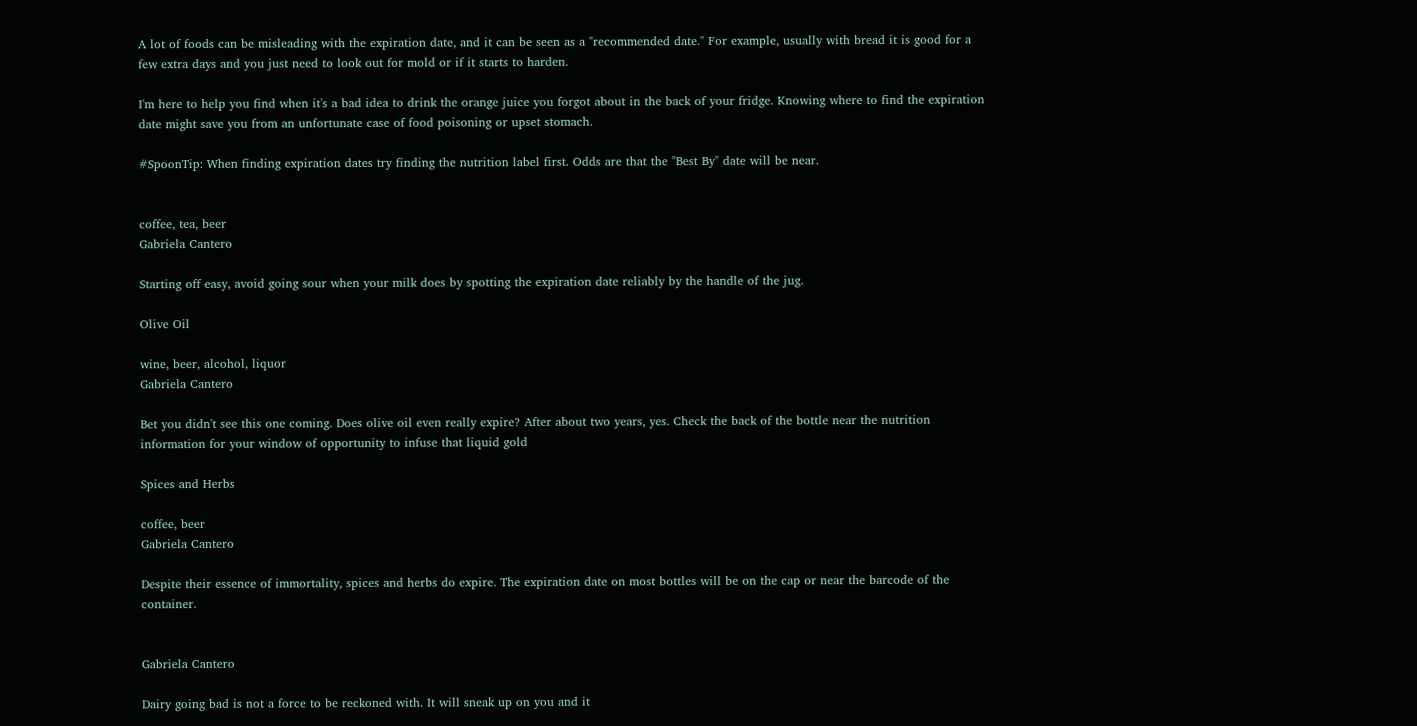A lot of foods can be misleading with the expiration date, and it can be seen as a "recommended date." For example, usually with bread it is good for a few extra days and you just need to look out for mold or if it starts to harden.

I'm here to help you find when it's a bad idea to drink the orange juice you forgot about in the back of your fridge. Knowing where to find the expiration date might save you from an unfortunate case of food poisoning or upset stomach.

#SpoonTip: When finding expiration dates try finding the nutrition label first. Odds are that the "Best By" date will be near.


coffee, tea, beer
Gabriela Cantero

Starting off easy, avoid going sour when your milk does by spotting the expiration date reliably by the handle of the jug.

Olive Oil

wine, beer, alcohol, liquor
Gabriela Cantero

Bet you didn't see this one coming. Does olive oil even really expire? After about two years, yes. Check the back of the bottle near the nutrition information for your window of opportunity to infuse that liquid gold

Spices and Herbs

coffee, beer
Gabriela Cantero

Despite their essence of immortality, spices and herbs do expire. The expiration date on most bottles will be on the cap or near the barcode of the container.


Gabriela Cantero

Dairy going bad is not a force to be reckoned with. It will sneak up on you and it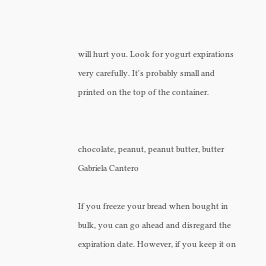will hurt you. Look for yogurt expirations very carefully. It's probably small and printed on the top of the container.


chocolate, peanut, peanut butter, butter
Gabriela Cantero

If you freeze your bread when bought in bulk, you can go ahead and disregard the expiration date. However, if you keep it on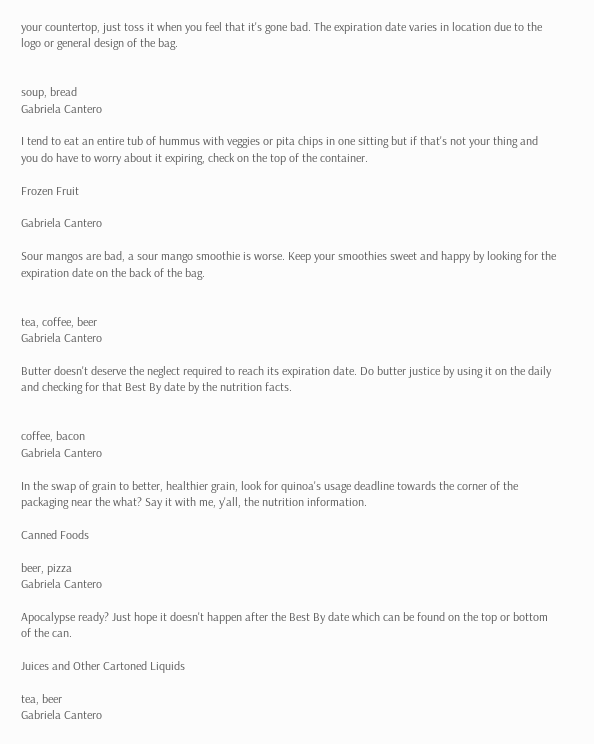your countertop, just toss it when you feel that it's gone bad. The expiration date varies in location due to the logo or general design of the bag.


soup, bread
Gabriela Cantero

I tend to eat an entire tub of hummus with veggies or pita chips in one sitting but if that's not your thing and you do have to worry about it expiring, check on the top of the container.

Frozen Fruit

Gabriela Cantero

Sour mangos are bad, a sour mango smoothie is worse. Keep your smoothies sweet and happy by looking for the expiration date on the back of the bag.


tea, coffee, beer
Gabriela Cantero

Butter doesn't deserve the neglect required to reach its expiration date. Do butter justice by using it on the daily and checking for that Best By date by the nutrition facts.


coffee, bacon
Gabriela Cantero

In the swap of grain to better, healthier grain, look for quinoa's usage deadline towards the corner of the packaging near the what? Say it with me, y'all, the nutrition information.

Canned Foods

beer, pizza
Gabriela Cantero

Apocalypse ready? Just hope it doesn't happen after the Best By date which can be found on the top or bottom of the can.

Juices and Other Cartoned Liquids

tea, beer
Gabriela Cantero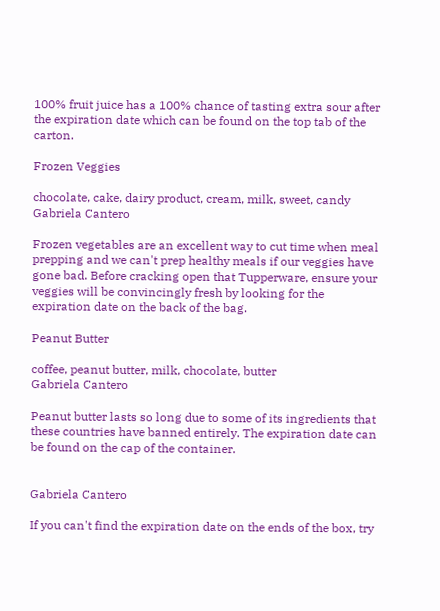100% fruit juice has a 100% chance of tasting extra sour after the expiration date which can be found on the top tab of the carton.

Frozen Veggies

chocolate, cake, dairy product, cream, milk, sweet, candy
Gabriela Cantero

Frozen vegetables are an excellent way to cut time when meal prepping and we can't prep healthy meals if our veggies have gone bad. Before cracking open that Tupperware, ensure your veggies will be convincingly fresh by looking for the expiration date on the back of the bag.

Peanut Butter

coffee, peanut butter, milk, chocolate, butter
Gabriela Cantero

Peanut butter lasts so long due to some of its ingredients that these countries have banned entirely. The expiration date can be found on the cap of the container.


Gabriela Cantero

If you can't find the expiration date on the ends of the box, try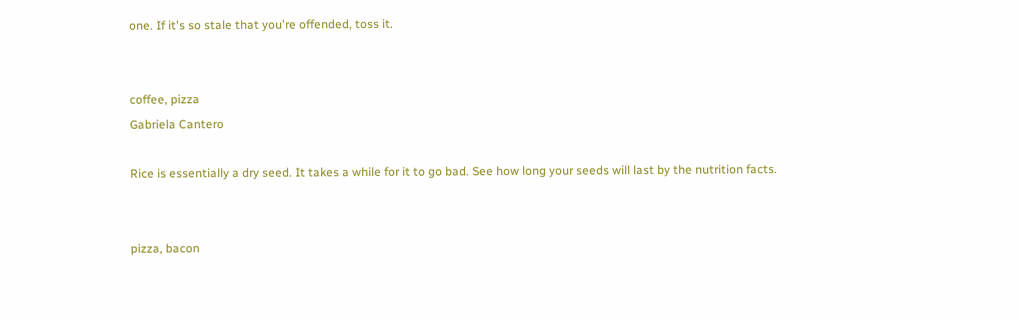one. If it's so stale that you're offended, toss it.


coffee, pizza
Gabriela Cantero

Rice is essentially a dry seed. It takes a while for it to go bad. See how long your seeds will last by the nutrition facts.


pizza, bacon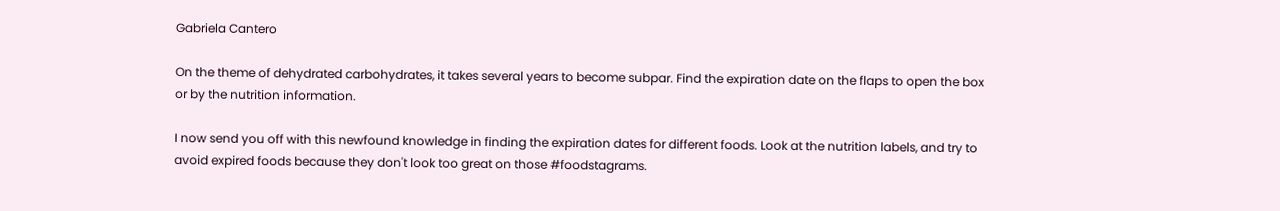Gabriela Cantero

On the theme of dehydrated carbohydrates, it takes several years to become subpar. Find the expiration date on the flaps to open the box or by the nutrition information.

I now send you off with this newfound knowledge in finding the expiration dates for different foods. Look at the nutrition labels, and try to avoid expired foods because they don't look too great on those #foodstagrams.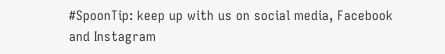#SpoonTip: keep up with us on social media, Facebook and Instagram